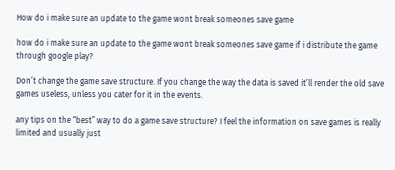How do i make sure an update to the game wont break someones save game

how do i make sure an update to the game wont break someones save game if i distribute the game through google play?

Don’t change the game save structure. If you change the way the data is saved it’ll render the old save games useless, unless you cater for it in the events.

any tips on the “best” way to do a game save structure? I feel the information on save games is really limited and usually just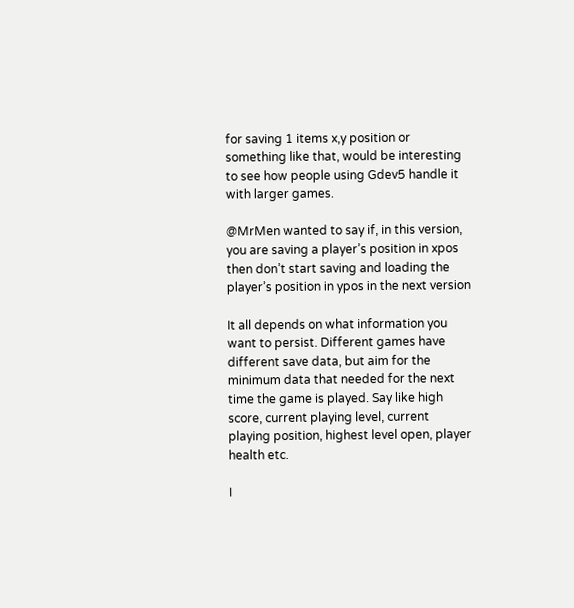for saving 1 items x,y position or something like that, would be interesting to see how people using Gdev5 handle it with larger games.

@MrMen wanted to say if, in this version, you are saving a player’s position in xpos then don’t start saving and loading the player’s position in ypos in the next version

It all depends on what information you want to persist. Different games have different save data, but aim for the minimum data that needed for the next time the game is played. Say like high score, current playing level, current playing position, highest level open, player health etc.

I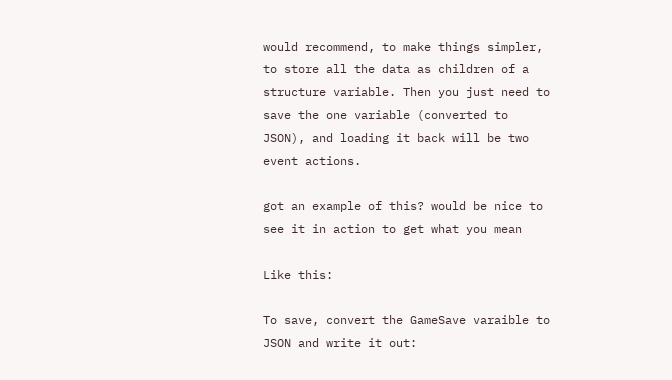would recommend, to make things simpler, to store all the data as children of a structure variable. Then you just need to save the one variable (converted to JSON), and loading it back will be two event actions.

got an example of this? would be nice to see it in action to get what you mean

Like this:

To save, convert the GameSave varaible to JSON and write it out: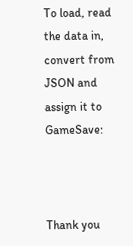To load, read the data in, convert from JSON and assign it to GameSave:



Thank you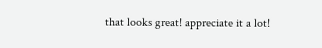that looks great! appreciate it a lot!